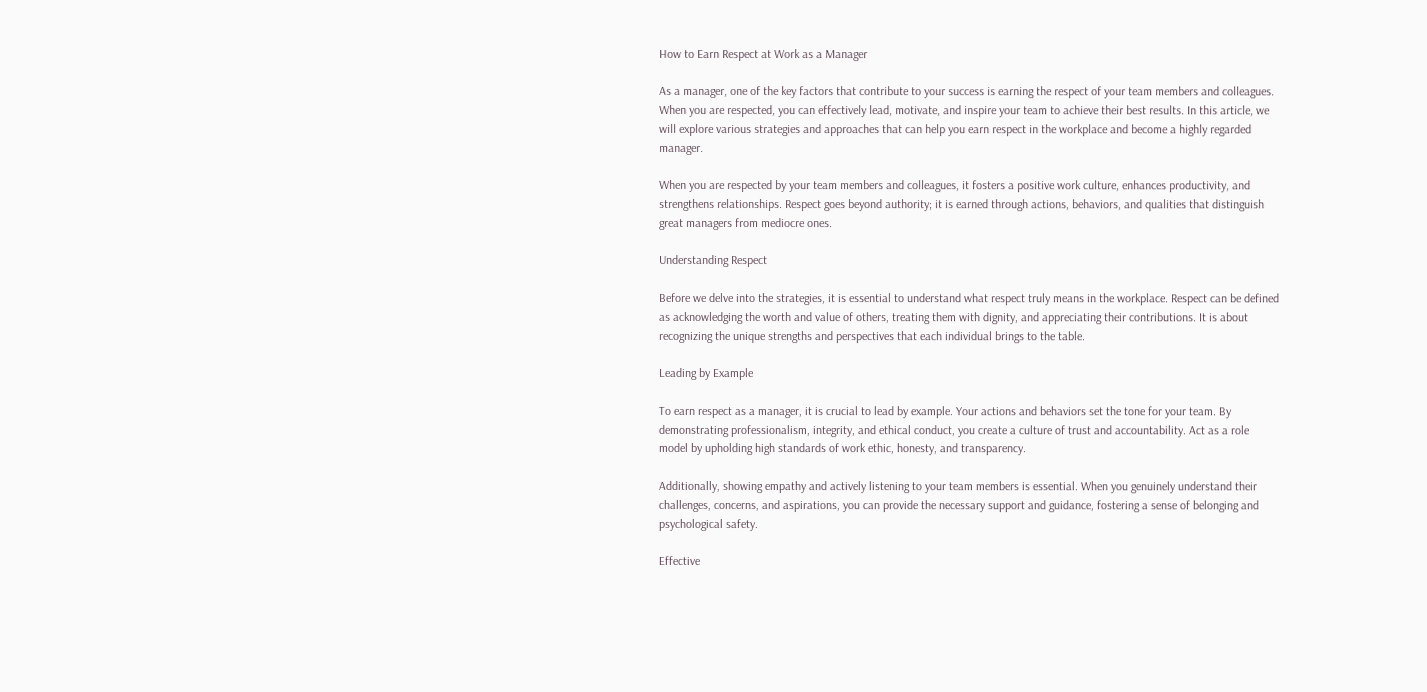How to Earn Respect at Work as a Manager

As a manager, one of the key factors that contribute to your success is earning the respect of your team members and colleagues. When you are respected, you can effectively lead, motivate, and inspire your team to achieve their best results. In this article, we will explore various strategies and approaches that can help you earn respect in the workplace and become a highly regarded manager.

When you are respected by your team members and colleagues, it fosters a positive work culture, enhances productivity, and strengthens relationships. Respect goes beyond authority; it is earned through actions, behaviors, and qualities that distinguish great managers from mediocre ones.

Understanding Respect

Before we delve into the strategies, it is essential to understand what respect truly means in the workplace. Respect can be defined as acknowledging the worth and value of others, treating them with dignity, and appreciating their contributions. It is about recognizing the unique strengths and perspectives that each individual brings to the table.

Leading by Example

To earn respect as a manager, it is crucial to lead by example. Your actions and behaviors set the tone for your team. By demonstrating professionalism, integrity, and ethical conduct, you create a culture of trust and accountability. Act as a role model by upholding high standards of work ethic, honesty, and transparency.

Additionally, showing empathy and actively listening to your team members is essential. When you genuinely understand their challenges, concerns, and aspirations, you can provide the necessary support and guidance, fostering a sense of belonging and psychological safety.

Effective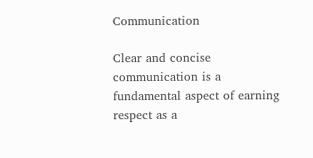Communication

Clear and concise communication is a fundamental aspect of earning respect as a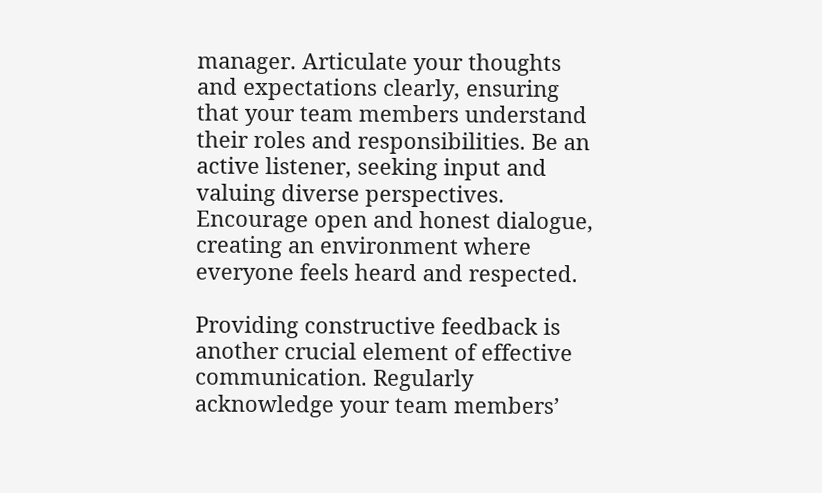manager. Articulate your thoughts and expectations clearly, ensuring that your team members understand their roles and responsibilities. Be an active listener, seeking input and valuing diverse perspectives. Encourage open and honest dialogue, creating an environment where everyone feels heard and respected.

Providing constructive feedback is another crucial element of effective communication. Regularly acknowledge your team members’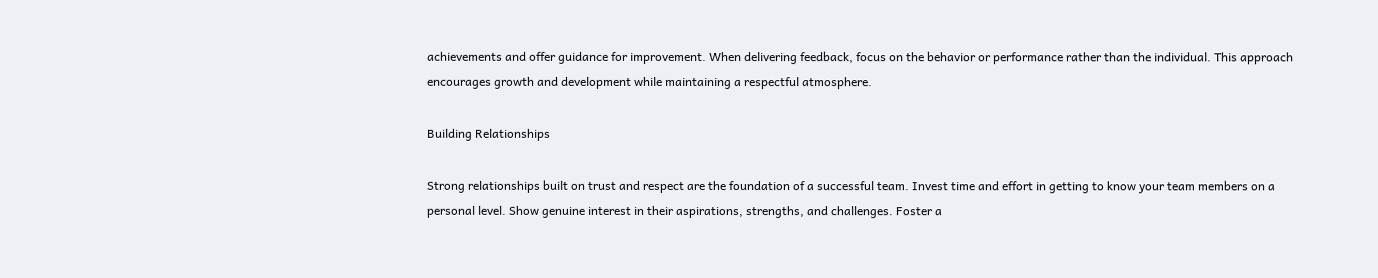achievements and offer guidance for improvement. When delivering feedback, focus on the behavior or performance rather than the individual. This approach encourages growth and development while maintaining a respectful atmosphere.

Building Relationships

Strong relationships built on trust and respect are the foundation of a successful team. Invest time and effort in getting to know your team members on a personal level. Show genuine interest in their aspirations, strengths, and challenges. Foster a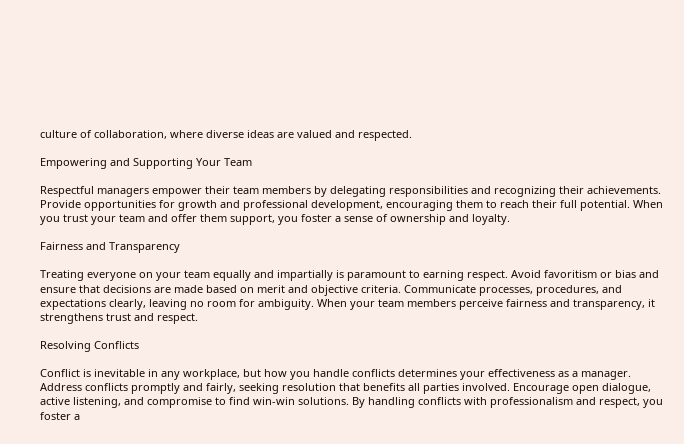culture of collaboration, where diverse ideas are valued and respected.

Empowering and Supporting Your Team

Respectful managers empower their team members by delegating responsibilities and recognizing their achievements. Provide opportunities for growth and professional development, encouraging them to reach their full potential. When you trust your team and offer them support, you foster a sense of ownership and loyalty.

Fairness and Transparency

Treating everyone on your team equally and impartially is paramount to earning respect. Avoid favoritism or bias and ensure that decisions are made based on merit and objective criteria. Communicate processes, procedures, and expectations clearly, leaving no room for ambiguity. When your team members perceive fairness and transparency, it strengthens trust and respect.

Resolving Conflicts

Conflict is inevitable in any workplace, but how you handle conflicts determines your effectiveness as a manager. Address conflicts promptly and fairly, seeking resolution that benefits all parties involved. Encourage open dialogue, active listening, and compromise to find win-win solutions. By handling conflicts with professionalism and respect, you foster a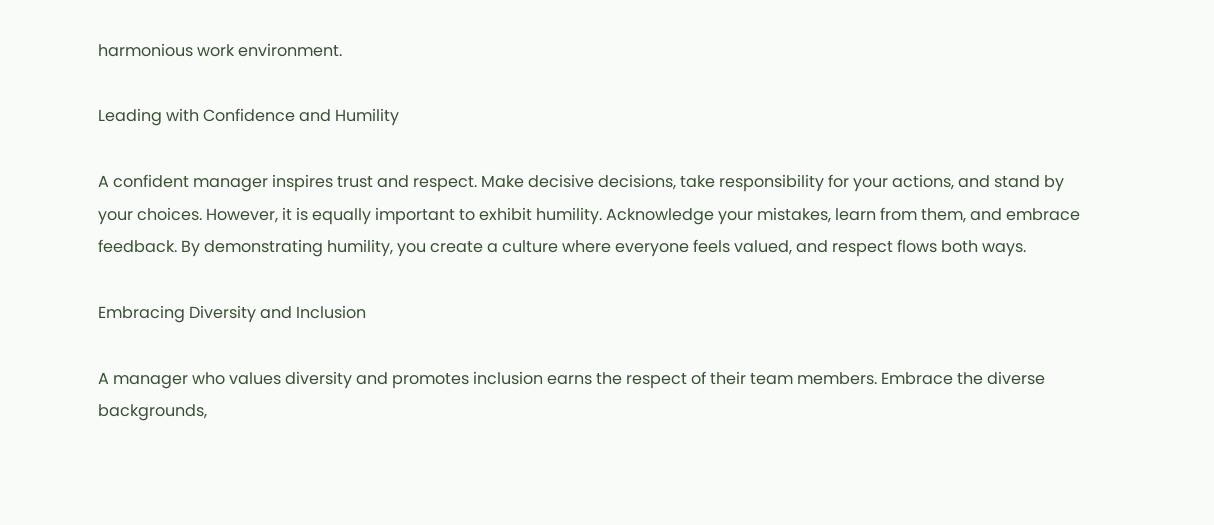harmonious work environment.

Leading with Confidence and Humility

A confident manager inspires trust and respect. Make decisive decisions, take responsibility for your actions, and stand by your choices. However, it is equally important to exhibit humility. Acknowledge your mistakes, learn from them, and embrace feedback. By demonstrating humility, you create a culture where everyone feels valued, and respect flows both ways.

Embracing Diversity and Inclusion

A manager who values diversity and promotes inclusion earns the respect of their team members. Embrace the diverse backgrounds,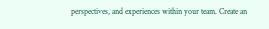perspectives, and experiences within your team. Create an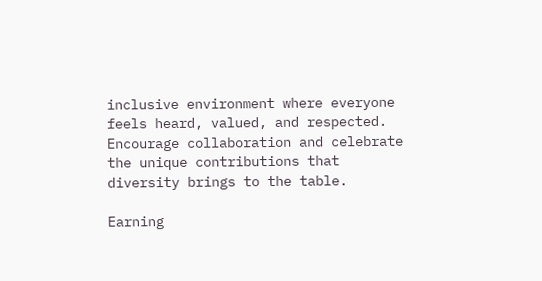inclusive environment where everyone feels heard, valued, and respected. Encourage collaboration and celebrate the unique contributions that diversity brings to the table.

Earning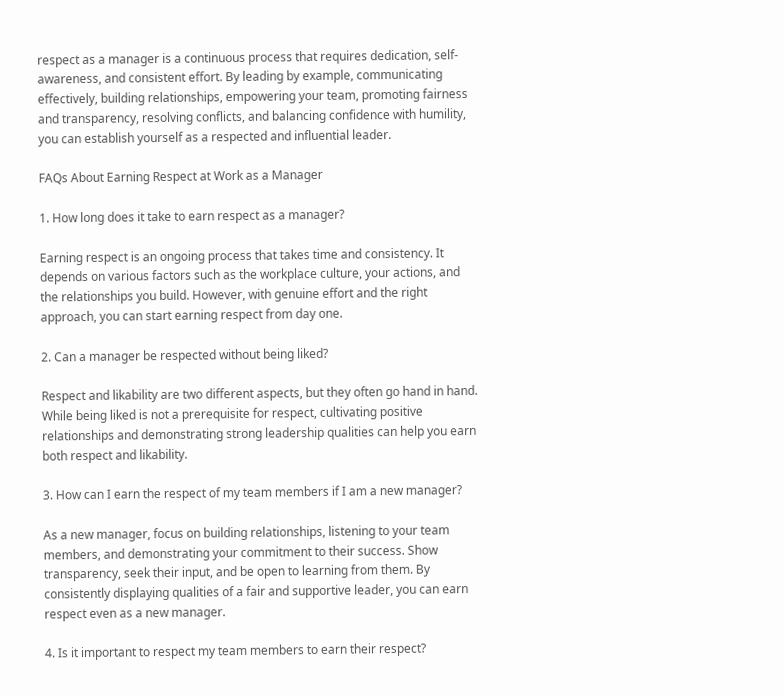respect as a manager is a continuous process that requires dedication, self-awareness, and consistent effort. By leading by example, communicating effectively, building relationships, empowering your team, promoting fairness and transparency, resolving conflicts, and balancing confidence with humility, you can establish yourself as a respected and influential leader.

FAQs About Earning Respect at Work as a Manager

1. How long does it take to earn respect as a manager?

Earning respect is an ongoing process that takes time and consistency. It depends on various factors such as the workplace culture, your actions, and the relationships you build. However, with genuine effort and the right approach, you can start earning respect from day one.

2. Can a manager be respected without being liked?

Respect and likability are two different aspects, but they often go hand in hand. While being liked is not a prerequisite for respect, cultivating positive relationships and demonstrating strong leadership qualities can help you earn both respect and likability.

3. How can I earn the respect of my team members if I am a new manager?

As a new manager, focus on building relationships, listening to your team members, and demonstrating your commitment to their success. Show transparency, seek their input, and be open to learning from them. By consistently displaying qualities of a fair and supportive leader, you can earn respect even as a new manager.

4. Is it important to respect my team members to earn their respect?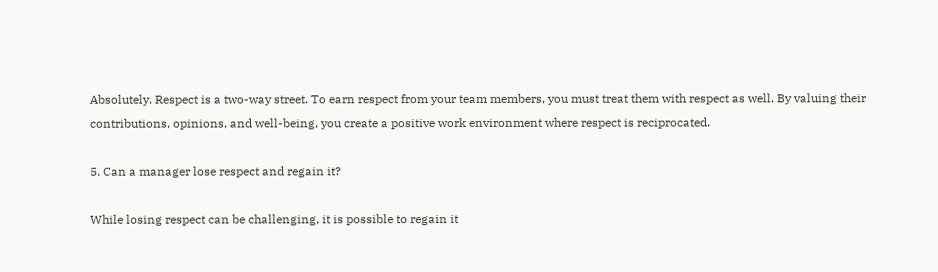Absolutely. Respect is a two-way street. To earn respect from your team members, you must treat them with respect as well. By valuing their contributions, opinions, and well-being, you create a positive work environment where respect is reciprocated.

5. Can a manager lose respect and regain it?

While losing respect can be challenging, it is possible to regain it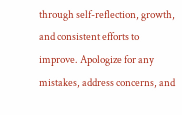through self-reflection, growth, and consistent efforts to improve. Apologize for any mistakes, address concerns, and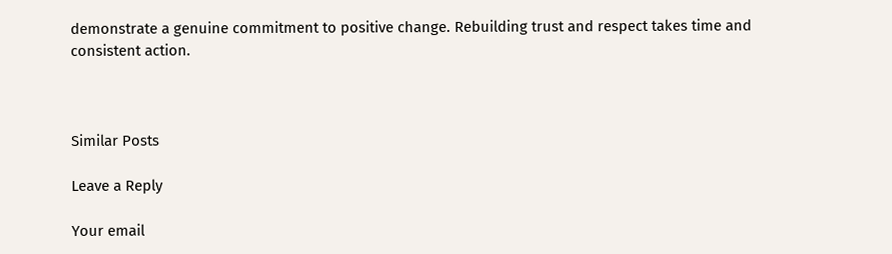demonstrate a genuine commitment to positive change. Rebuilding trust and respect takes time and consistent action.



Similar Posts

Leave a Reply

Your email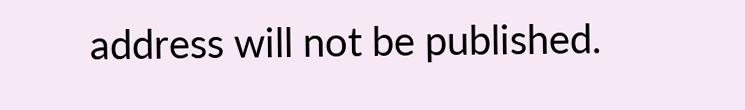address will not be published.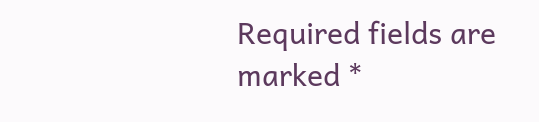Required fields are marked *